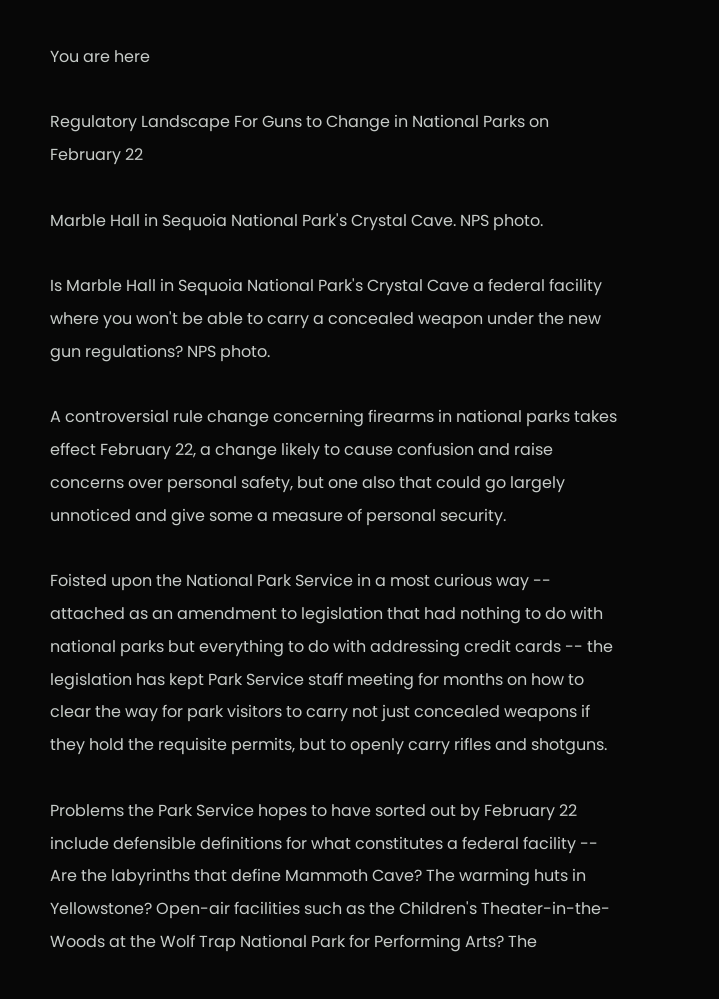You are here

Regulatory Landscape For Guns to Change in National Parks on February 22

Marble Hall in Sequoia National Park's Crystal Cave. NPS photo.

Is Marble Hall in Sequoia National Park's Crystal Cave a federal facility where you won't be able to carry a concealed weapon under the new gun regulations? NPS photo.

A controversial rule change concerning firearms in national parks takes effect February 22, a change likely to cause confusion and raise concerns over personal safety, but one also that could go largely unnoticed and give some a measure of personal security.

Foisted upon the National Park Service in a most curious way -- attached as an amendment to legislation that had nothing to do with national parks but everything to do with addressing credit cards -- the legislation has kept Park Service staff meeting for months on how to clear the way for park visitors to carry not just concealed weapons if they hold the requisite permits, but to openly carry rifles and shotguns.

Problems the Park Service hopes to have sorted out by February 22 include defensible definitions for what constitutes a federal facility -- Are the labyrinths that define Mammoth Cave? The warming huts in Yellowstone? Open-air facilities such as the Children's Theater-in-the-Woods at the Wolf Trap National Park for Performing Arts? The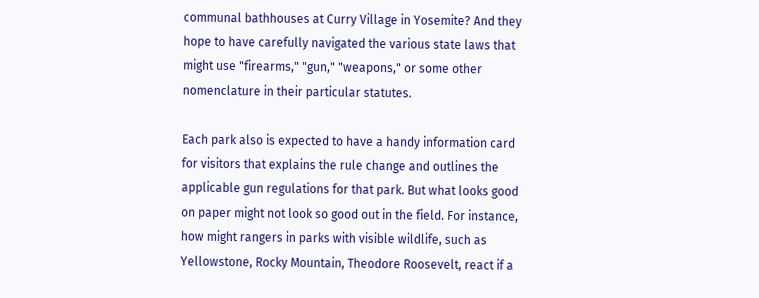communal bathhouses at Curry Village in Yosemite? And they hope to have carefully navigated the various state laws that might use "firearms," "gun," "weapons," or some other nomenclature in their particular statutes.

Each park also is expected to have a handy information card for visitors that explains the rule change and outlines the applicable gun regulations for that park. But what looks good on paper might not look so good out in the field. For instance, how might rangers in parks with visible wildlife, such as Yellowstone, Rocky Mountain, Theodore Roosevelt, react if a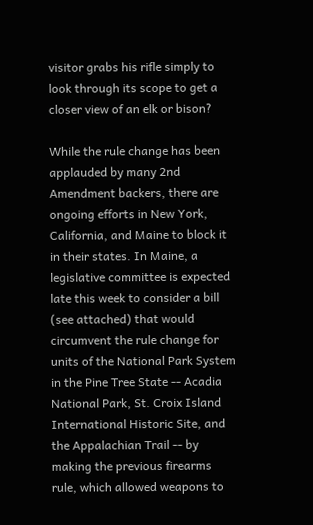visitor grabs his rifle simply to look through its scope to get a closer view of an elk or bison?

While the rule change has been applauded by many 2nd Amendment backers, there are ongoing efforts in New York, California, and Maine to block it in their states. In Maine, a legislative committee is expected late this week to consider a bill (see attached) that would circumvent the rule change for units of the National Park System in the Pine Tree State -- Acadia National Park, St. Croix Island International Historic Site, and the Appalachian Trail -- by making the previous firearms rule, which allowed weapons to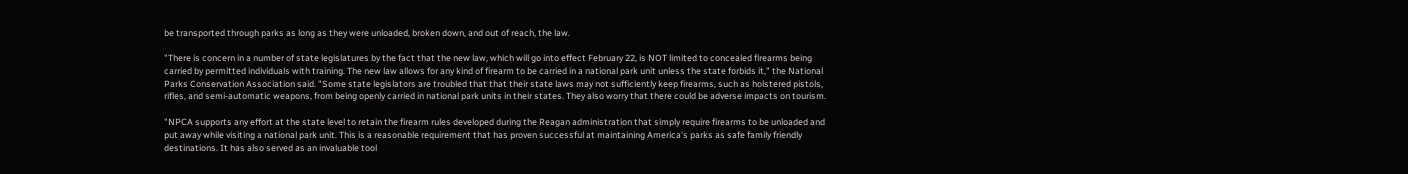be transported through parks as long as they were unloaded, broken down, and out of reach, the law.

"There is concern in a number of state legislatures by the fact that the new law, which will go into effect February 22, is NOT limited to concealed firearms being carried by permitted individuals with training. The new law allows for any kind of firearm to be carried in a national park unit unless the state forbids it," the National Parks Conservation Association said. "Some state legislators are troubled that that their state laws may not sufficiently keep firearms, such as holstered pistols, rifles, and semi-automatic weapons, from being openly carried in national park units in their states. They also worry that there could be adverse impacts on tourism.

"NPCA supports any effort at the state level to retain the firearm rules developed during the Reagan administration that simply require firearms to be unloaded and put away while visiting a national park unit. This is a reasonable requirement that has proven successful at maintaining America's parks as safe family friendly destinations. It has also served as an invaluable tool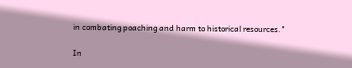in combating poaching and harm to historical resources."

In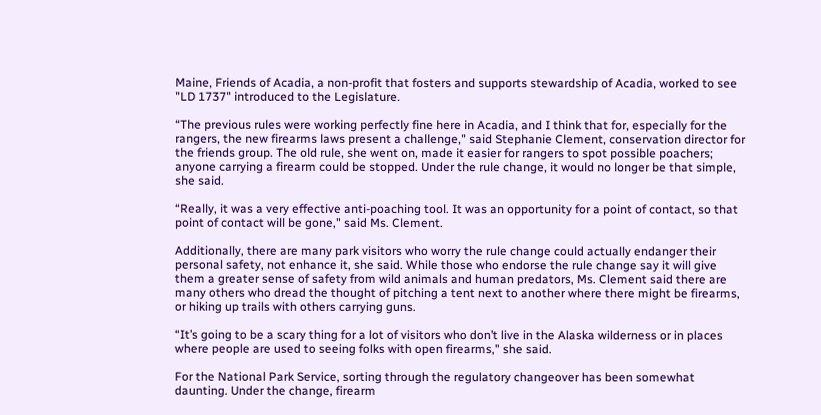Maine, Friends of Acadia, a non-profit that fosters and supports stewardship of Acadia, worked to see "LD 1737" introduced to the Legislature.

“The previous rules were working perfectly fine here in Acadia, and I think that for, especially for the rangers, the new firearms laws present a challenge," said Stephanie Clement, conservation director for the friends group. The old rule, she went on, made it easier for rangers to spot possible poachers; anyone carrying a firearm could be stopped. Under the rule change, it would no longer be that simple, she said.

“Really, it was a very effective anti-poaching tool. It was an opportunity for a point of contact, so that point of contact will be gone," said Ms. Clement.

Additionally, there are many park visitors who worry the rule change could actually endanger their personal safety, not enhance it, she said. While those who endorse the rule change say it will give them a greater sense of safety from wild animals and human predators, Ms. Clement said there are many others who dread the thought of pitching a tent next to another where there might be firearms, or hiking up trails with others carrying guns.

“It’s going to be a scary thing for a lot of visitors who don’t live in the Alaska wilderness or in places where people are used to seeing folks with open firearms," she said.

For the National Park Service, sorting through the regulatory changeover has been somewhat daunting. Under the change, firearm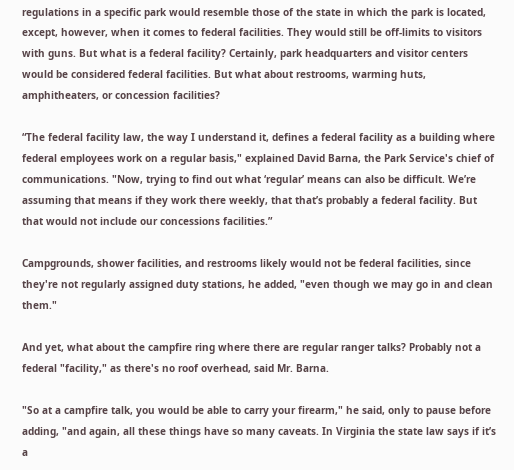regulations in a specific park would resemble those of the state in which the park is located, except, however, when it comes to federal facilities. They would still be off-limits to visitors with guns. But what is a federal facility? Certainly, park headquarters and visitor centers would be considered federal facilities. But what about restrooms, warming huts, amphitheaters, or concession facilities?

“The federal facility law, the way I understand it, defines a federal facility as a building where federal employees work on a regular basis," explained David Barna, the Park Service's chief of communications. "Now, trying to find out what ‘regular’ means can also be difficult. We’re assuming that means if they work there weekly, that that’s probably a federal facility. But that would not include our concessions facilities.”

Campgrounds, shower facilities, and restrooms likely would not be federal facilities, since they're not regularly assigned duty stations, he added, "even though we may go in and clean them."

And yet, what about the campfire ring where there are regular ranger talks? Probably not a federal "facility," as there's no roof overhead, said Mr. Barna.

"So at a campfire talk, you would be able to carry your firearm," he said, only to pause before adding, "and again, all these things have so many caveats. In Virginia the state law says if it’s a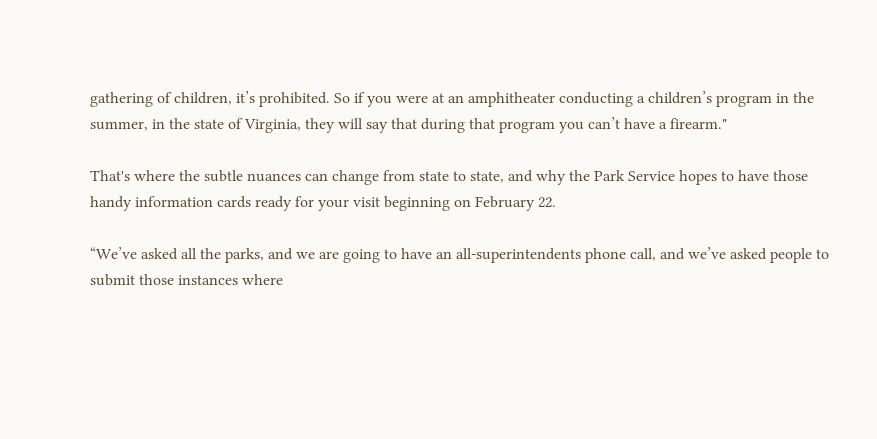gathering of children, it’s prohibited. So if you were at an amphitheater conducting a children’s program in the summer, in the state of Virginia, they will say that during that program you can’t have a firearm."

That's where the subtle nuances can change from state to state, and why the Park Service hopes to have those handy information cards ready for your visit beginning on February 22.

“We’ve asked all the parks, and we are going to have an all-superintendents phone call, and we’ve asked people to submit those instances where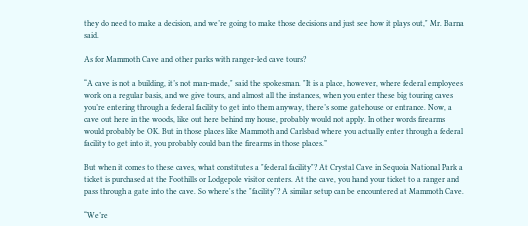they do need to make a decision, and we’re going to make those decisions and just see how it plays out," Mr. Barna said.

As for Mammoth Cave and other parks with ranger-led cave tours?

“A cave is not a building, it’s not man-made," said the spokesman. "It is a place, however, where federal employees work on a regular basis, and we give tours, and almost all the instances, when you enter these big touring caves you’re entering through a federal facility to get into them anyway, there’s some gatehouse or entrance. Now, a cave out here in the woods, like out here behind my house, probably would not apply. In other words firearms would probably be OK. But in those places like Mammoth and Carlsbad where you actually enter through a federal facility to get into it, you probably could ban the firearms in those places.”

But when it comes to these caves, what constitutes a "federal facility"? At Crystal Cave in Sequoia National Park a ticket is purchased at the Foothills or Lodgepole visitor centers. At the cave, you hand your ticket to a ranger and pass through a gate into the cave. So where's the "facility"? A similar setup can be encountered at Mammoth Cave.

“We’re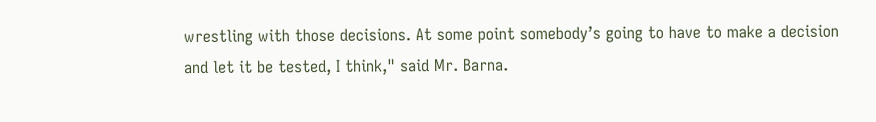wrestling with those decisions. At some point somebody’s going to have to make a decision and let it be tested, I think," said Mr. Barna.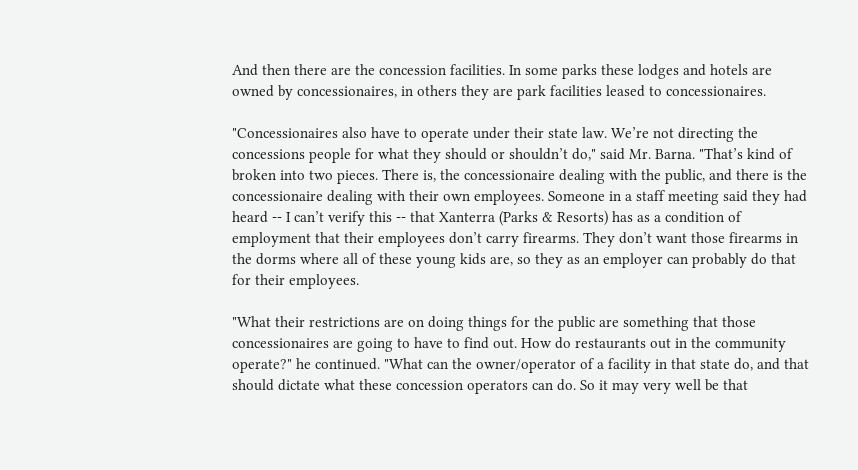And then there are the concession facilities. In some parks these lodges and hotels are owned by concessionaires, in others they are park facilities leased to concessionaires.

"Concessionaires also have to operate under their state law. We’re not directing the concessions people for what they should or shouldn’t do," said Mr. Barna. "That’s kind of broken into two pieces. There is, the concessionaire dealing with the public, and there is the concessionaire dealing with their own employees. Someone in a staff meeting said they had heard -- I can’t verify this -- that Xanterra (Parks & Resorts) has as a condition of employment that their employees don’t carry firearms. They don’t want those firearms in the dorms where all of these young kids are, so they as an employer can probably do that for their employees.

"What their restrictions are on doing things for the public are something that those concessionaires are going to have to find out. How do restaurants out in the community operate?" he continued. "What can the owner/operator of a facility in that state do, and that should dictate what these concession operators can do. So it may very well be that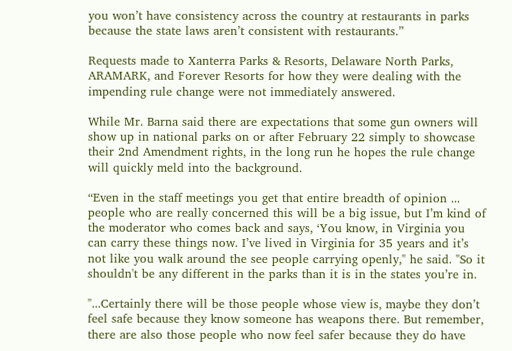you won’t have consistency across the country at restaurants in parks because the state laws aren’t consistent with restaurants.”

Requests made to Xanterra Parks & Resorts, Delaware North Parks, ARAMARK, and Forever Resorts for how they were dealing with the impending rule change were not immediately answered.

While Mr. Barna said there are expectations that some gun owners will show up in national parks on or after February 22 simply to showcase their 2nd Amendment rights, in the long run he hopes the rule change will quickly meld into the background.

“Even in the staff meetings you get that entire breadth of opinion ... people who are really concerned this will be a big issue, but I’m kind of the moderator who comes back and says, ‘You know, in Virginia you can carry these things now. I’ve lived in Virginia for 35 years and it’s not like you walk around the see people carrying openly," he said. "So it shouldn't be any different in the parks than it is in the states you’re in.

"...Certainly there will be those people whose view is, maybe they don’t feel safe because they know someone has weapons there. But remember, there are also those people who now feel safer because they do have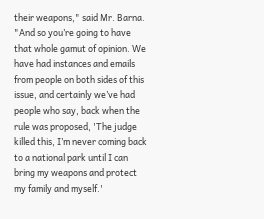their weapons," said Mr. Barna. "And so you’re going to have that whole gamut of opinion. We have had instances and emails from people on both sides of this issue, and certainly we’ve had people who say, back when the rule was proposed, 'The judge killed this, I’m never coming back to a national park until I can bring my weapons and protect my family and myself.'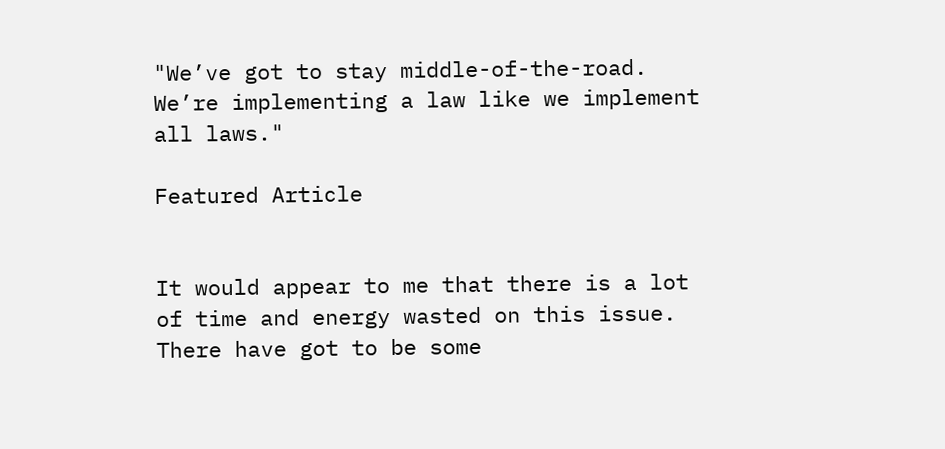"We’ve got to stay middle-of-the-road. We’re implementing a law like we implement all laws."

Featured Article


It would appear to me that there is a lot of time and energy wasted on this issue. There have got to be some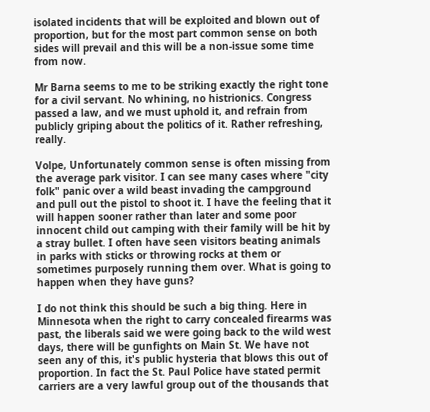isolated incidents that will be exploited and blown out of proportion, but for the most part common sense on both sides will prevail and this will be a non-issue some time from now.

Mr Barna seems to me to be striking exactly the right tone for a civil servant. No whining, no histrionics. Congress passed a law, and we must uphold it, and refrain from publicly griping about the politics of it. Rather refreshing, really.

Volpe, Unfortunately common sense is often missing from the average park visitor. I can see many cases where "city folk" panic over a wild beast invading the campground and pull out the pistol to shoot it. I have the feeling that it will happen sooner rather than later and some poor innocent child out camping with their family will be hit by a stray bullet. I often have seen visitors beating animals in parks with sticks or throwing rocks at them or sometimes purposely running them over. What is going to happen when they have guns?

I do not think this should be such a big thing. Here in Minnesota when the right to carry concealed firearms was past, the liberals said we were going back to the wild west days, there will be gunfights on Main St. We have not seen any of this, it's public hysteria that blows this out of proportion. In fact the St. Paul Police have stated permit carriers are a very lawful group out of the thousands that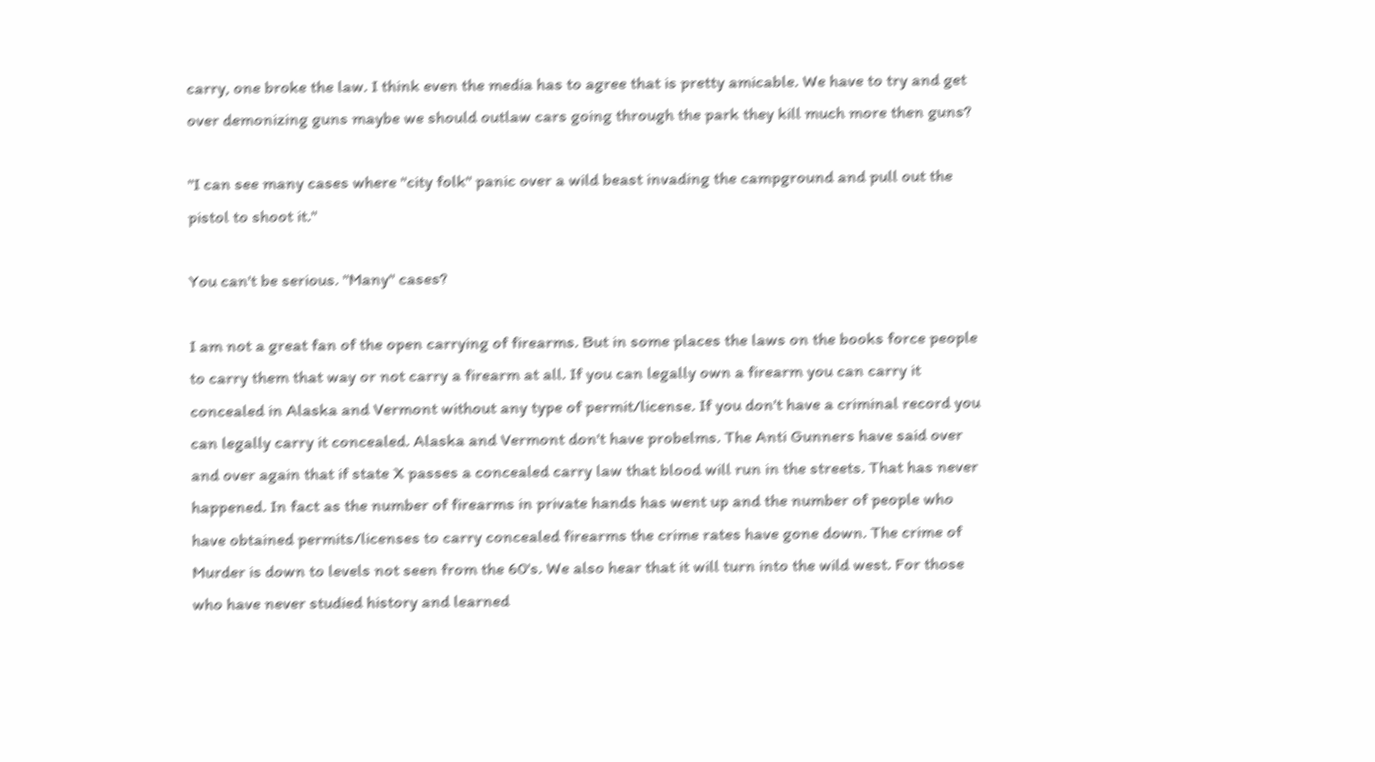carry, one broke the law. I think even the media has to agree that is pretty amicable. We have to try and get over demonizing guns maybe we should outlaw cars going through the park they kill much more then guns?

"I can see many cases where "city folk" panic over a wild beast invading the campground and pull out the pistol to shoot it."

You can't be serious. "Many" cases?

I am not a great fan of the open carrying of firearms. But in some places the laws on the books force people to carry them that way or not carry a firearm at all. If you can legally own a firearm you can carry it concealed in Alaska and Vermont without any type of permit/license. If you don't have a criminal record you can legally carry it concealed. Alaska and Vermont don't have probelms. The Anti Gunners have said over and over again that if state X passes a concealed carry law that blood will run in the streets. That has never happened. In fact as the number of firearms in private hands has went up and the number of people who have obtained permits/licenses to carry concealed firearms the crime rates have gone down. The crime of Murder is down to levels not seen from the 60's. We also hear that it will turn into the wild west. For those who have never studied history and learned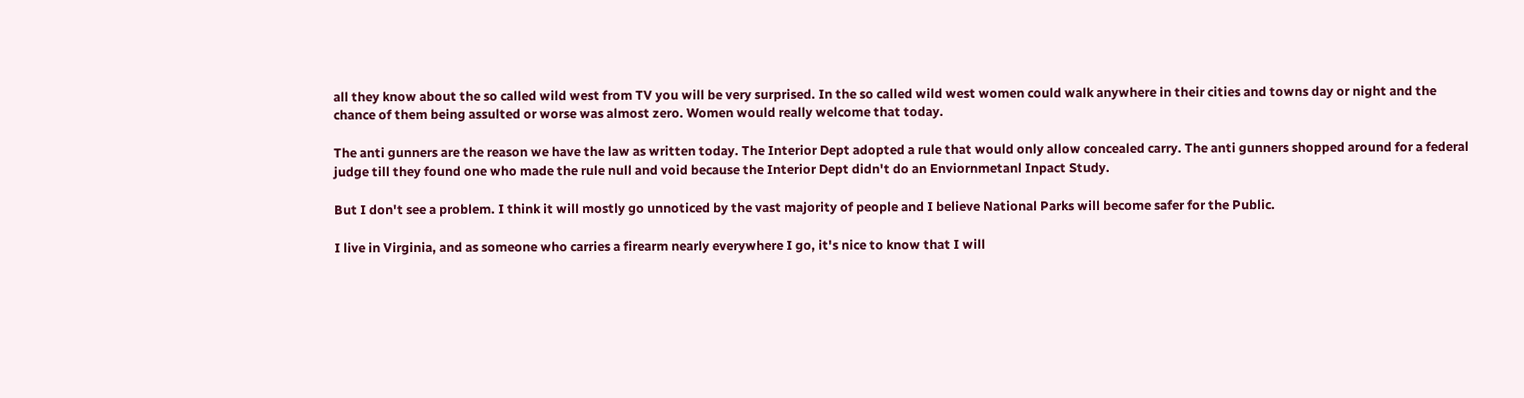all they know about the so called wild west from TV you will be very surprised. In the so called wild west women could walk anywhere in their cities and towns day or night and the chance of them being assulted or worse was almost zero. Women would really welcome that today.

The anti gunners are the reason we have the law as written today. The Interior Dept adopted a rule that would only allow concealed carry. The anti gunners shopped around for a federal judge till they found one who made the rule null and void because the Interior Dept didn't do an Enviornmetanl Inpact Study.

But I don't see a problem. I think it will mostly go unnoticed by the vast majority of people and I believe National Parks will become safer for the Public.

I live in Virginia, and as someone who carries a firearm nearly everywhere I go, it's nice to know that I will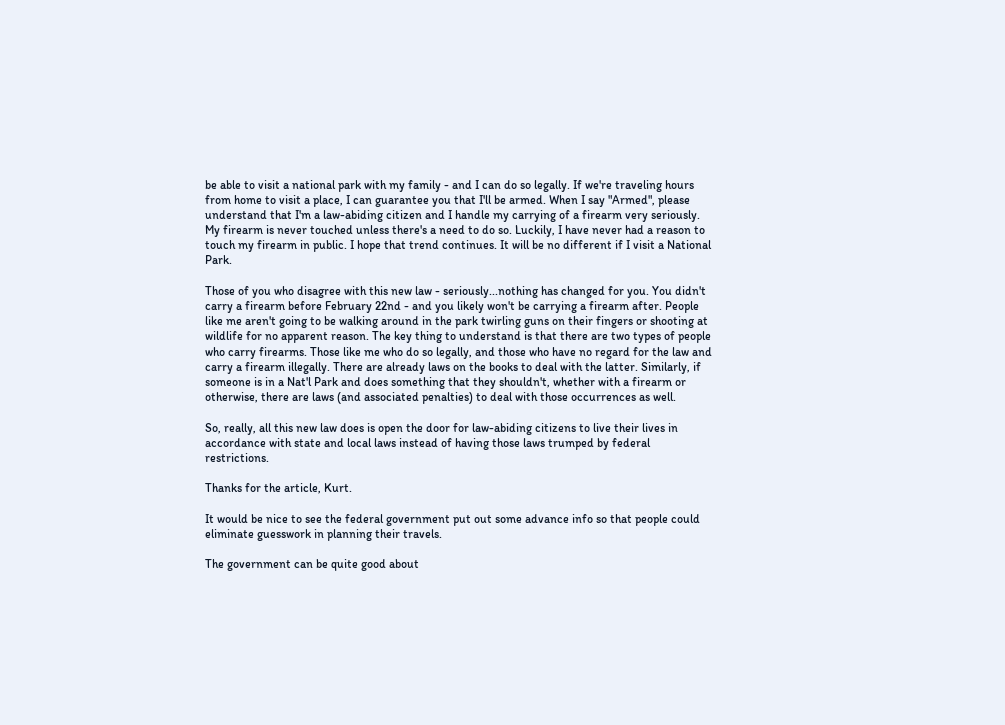be able to visit a national park with my family - and I can do so legally. If we're traveling hours from home to visit a place, I can guarantee you that I'll be armed. When I say "Armed", please understand that I'm a law-abiding citizen and I handle my carrying of a firearm very seriously. My firearm is never touched unless there's a need to do so. Luckily, I have never had a reason to touch my firearm in public. I hope that trend continues. It will be no different if I visit a National Park.

Those of you who disagree with this new law - seriously...nothing has changed for you. You didn't carry a firearm before February 22nd - and you likely won't be carrying a firearm after. People like me aren't going to be walking around in the park twirling guns on their fingers or shooting at wildlife for no apparent reason. The key thing to understand is that there are two types of people who carry firearms. Those like me who do so legally, and those who have no regard for the law and carry a firearm illegally. There are already laws on the books to deal with the latter. Similarly, if someone is in a Nat'l Park and does something that they shouldn't, whether with a firearm or otherwise, there are laws (and associated penalties) to deal with those occurrences as well.

So, really, all this new law does is open the door for law-abiding citizens to live their lives in accordance with state and local laws instead of having those laws trumped by federal restrictions.

Thanks for the article, Kurt.

It would be nice to see the federal government put out some advance info so that people could eliminate guesswork in planning their travels.

The government can be quite good about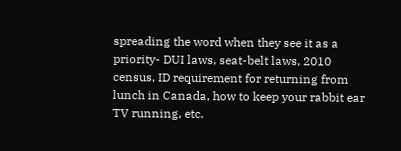spreading the word when they see it as a priority- DUI laws, seat-belt laws, 2010 census, ID requirement for returning from lunch in Canada, how to keep your rabbit ear TV running, etc.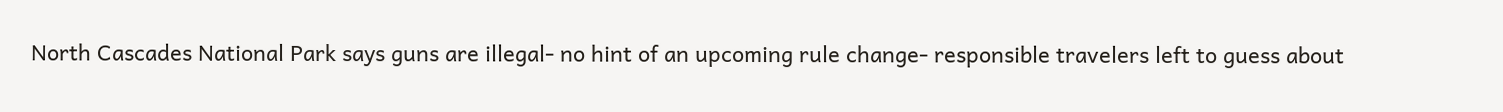North Cascades National Park says guns are illegal- no hint of an upcoming rule change- responsible travelers left to guess about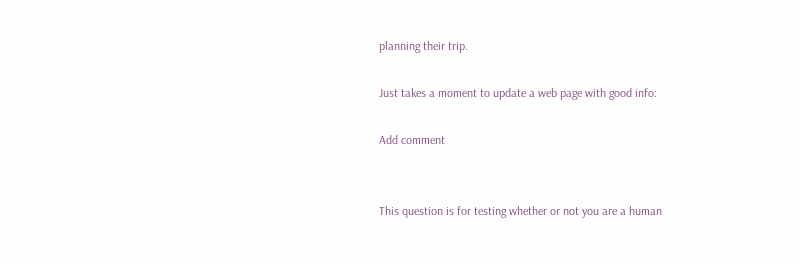planning their trip.

Just takes a moment to update a web page with good info:

Add comment


This question is for testing whether or not you are a human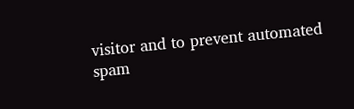visitor and to prevent automated spam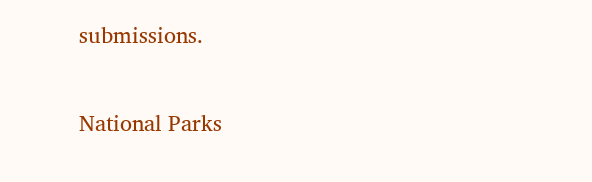submissions.

National Parks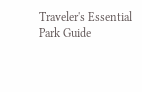Traveler's Essential Park Guide